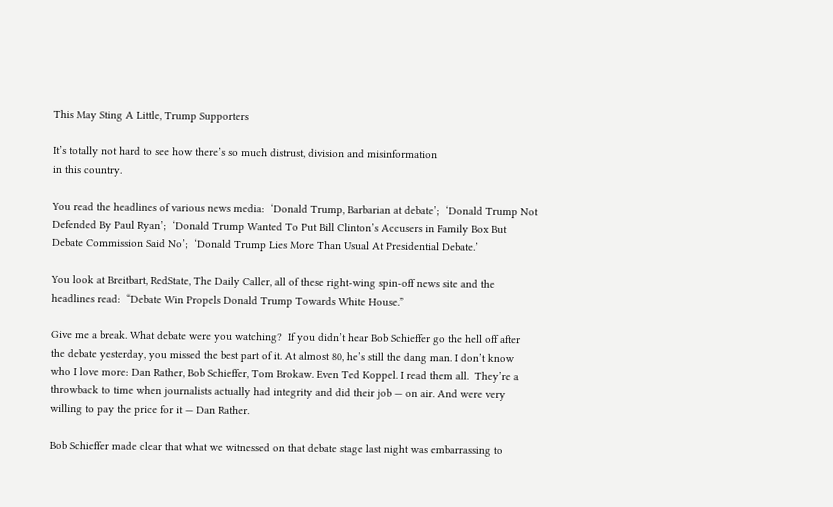This May Sting A Little, Trump Supporters

It’s totally not hard to see how there’s so much distrust, division and misinformation
in this country.

You read the headlines of various news media:  ‘Donald Trump, Barbarian at debate’;  ‘Donald Trump Not Defended By Paul Ryan’;  ‘Donald Trump Wanted To Put Bill Clinton’s Accusers in Family Box But Debate Commission Said No’;  ‘Donald Trump Lies More Than Usual At Presidential Debate.’

You look at Breitbart, RedState, The Daily Caller, all of these right-wing spin-off news site and the headlines read:  “Debate Win Propels Donald Trump Towards White House.”

Give me a break. What debate were you watching?  If you didn’t hear Bob Schieffer go the hell off after the debate yesterday, you missed the best part of it. At almost 80, he’s still the dang man. I don’t know who I love more: Dan Rather, Bob Schieffer, Tom Brokaw. Even Ted Koppel. I read them all.  They’re a throwback to time when journalists actually had integrity and did their job — on air. And were very willing to pay the price for it — Dan Rather.

Bob Schieffer made clear that what we witnessed on that debate stage last night was embarrassing to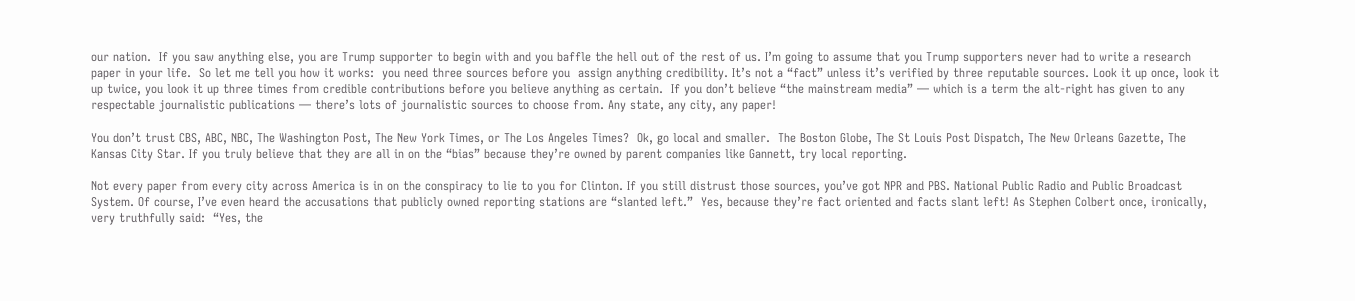our nation.  If you saw anything else, you are Trump supporter to begin with and you baffle the hell out of the rest of us. I’m going to assume that you Trump supporters never had to write a research paper in your life.  So let me tell you how it works:  you need three sources before you  assign anything credibility. It’s not a “fact” unless it’s verified by three reputable sources. Look it up once, look it up twice, you look it up three times from credible contributions before you believe anything as certain.  If you don’t believe “the mainstream media” — which is a term the alt-right has given to any respectable journalistic publications — there’s lots of journalistic sources to choose from. Any state, any city, any paper!

You don’t trust CBS, ABC, NBC, The Washington Post, The New York Times, or The Los Angeles Times?  Ok, go local and smaller.  The Boston Globe, The St Louis Post Dispatch, The New Orleans Gazette, The Kansas City Star. If you truly believe that they are all in on the “bias” because they’re owned by parent companies like Gannett, try local reporting.

Not every paper from every city across America is in on the conspiracy to lie to you for Clinton. If you still distrust those sources, you’ve got NPR and PBS. National Public Radio and Public Broadcast System. Of course, I’ve even heard the accusations that publicly owned reporting stations are “slanted left.”  Yes, because they’re fact oriented and facts slant left! As Stephen Colbert once, ironically, very truthfully said:  “Yes, the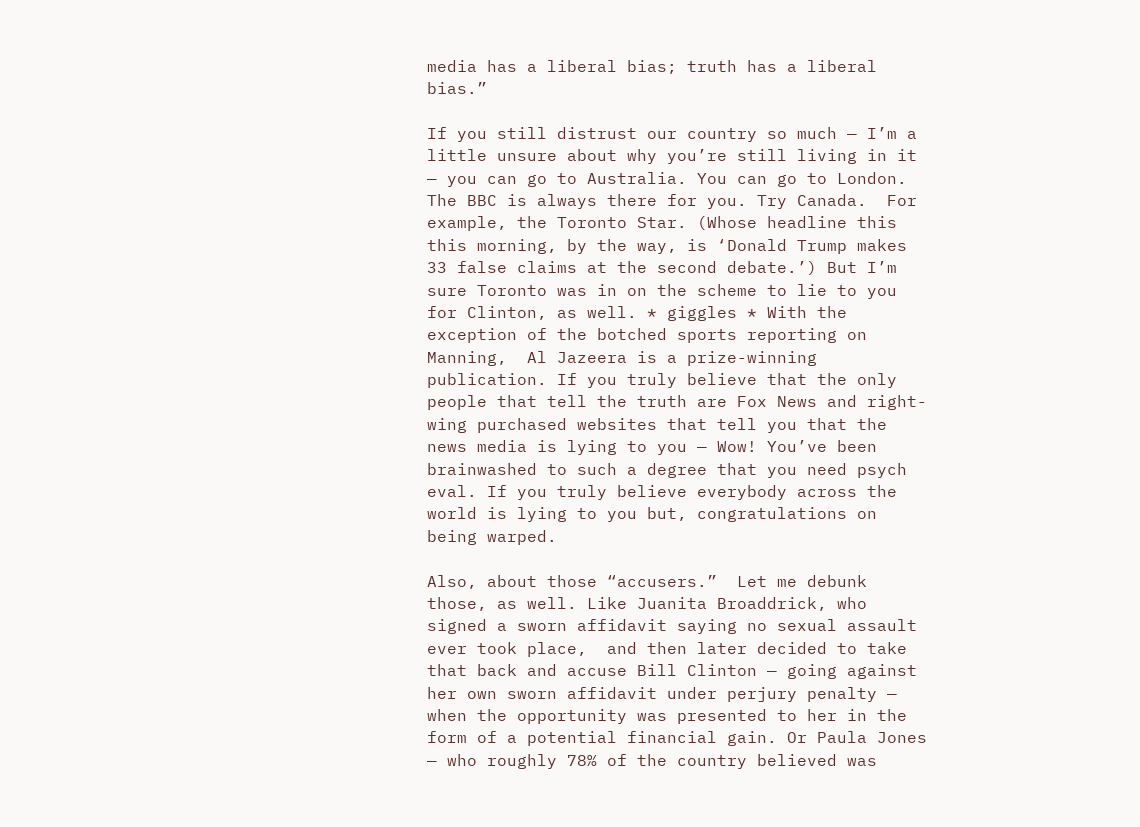media has a liberal bias; truth has a liberal bias.”

If you still distrust our country so much — I’m a little unsure about why you’re still living in it — you can go to Australia. You can go to London. The BBC is always there for you. Try Canada.  For example, the Toronto Star. (Whose headline this this morning, by the way, is ‘Donald Trump makes 33 false claims at the second debate.’) But I’m sure Toronto was in on the scheme to lie to you for Clinton, as well. * giggles * With the exception of the botched sports reporting on Manning,  Al Jazeera is a prize-winning publication. If you truly believe that the only people that tell the truth are Fox News and right-wing purchased websites that tell you that the news media is lying to you — Wow! You’ve been brainwashed to such a degree that you need psych eval. If you truly believe everybody across the world is lying to you but, congratulations on being warped.

Also, about those “accusers.”  Let me debunk those, as well. Like Juanita Broaddrick, who signed a sworn affidavit saying no sexual assault ever took place,  and then later decided to take that back and accuse Bill Clinton — going against her own sworn affidavit under perjury penalty — when the opportunity was presented to her in the form of a potential financial gain. Or Paula Jones — who roughly 78% of the country believed was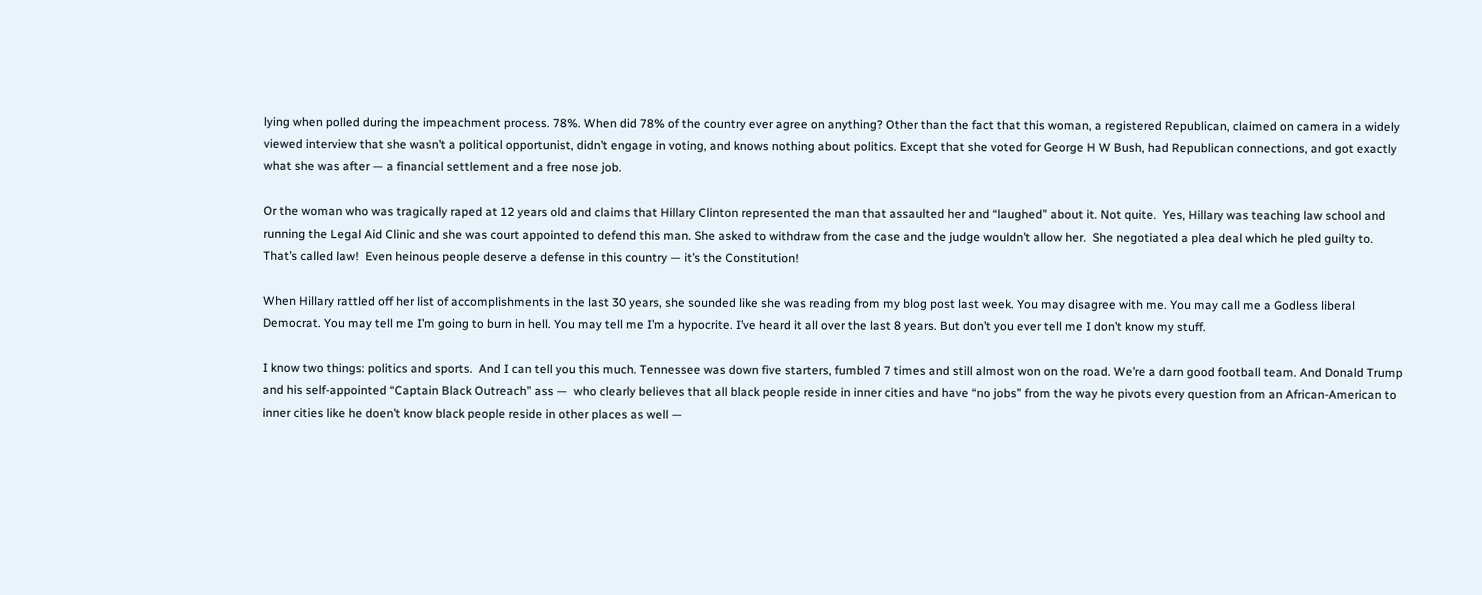lying when polled during the impeachment process. 78%. When did 78% of the country ever agree on anything? Other than the fact that this woman, a registered Republican, claimed on camera in a widely viewed interview that she wasn’t a political opportunist, didn’t engage in voting, and knows nothing about politics. Except that she voted for George H W Bush, had Republican connections, and got exactly what she was after — a financial settlement and a free nose job.

Or the woman who was tragically raped at 12 years old and claims that Hillary Clinton represented the man that assaulted her and “laughed” about it. Not quite.  Yes, Hillary was teaching law school and running the Legal Aid Clinic and she was court appointed to defend this man. She asked to withdraw from the case and the judge wouldn’t allow her.  She negotiated a plea deal which he pled guilty to.  That’s called law!  Even heinous people deserve a defense in this country — it’s the Constitution!

When Hillary rattled off her list of accomplishments in the last 30 years, she sounded like she was reading from my blog post last week. You may disagree with me. You may call me a Godless liberal Democrat. You may tell me I’m going to burn in hell. You may tell me I’m a hypocrite. I’ve heard it all over the last 8 years. But don’t you ever tell me I don’t know my stuff.

I know two things: politics and sports.  And I can tell you this much. Tennessee was down five starters, fumbled 7 times and still almost won on the road. We’re a darn good football team. And Donald Trump and his self-appointed “Captain Black Outreach” ass —  who clearly believes that all black people reside in inner cities and have “no jobs” from the way he pivots every question from an African-American to inner cities like he doen’t know black people reside in other places as well —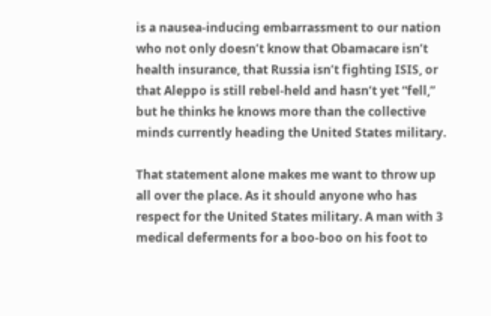is a nausea-inducing embarrassment to our nation who not only doesn’t know that Obamacare isn’t health insurance, that Russia isn’t fighting ISIS, or that Aleppo is still rebel-held and hasn’t yet “fell,” but he thinks he knows more than the collective minds currently heading the United States military.

That statement alone makes me want to throw up all over the place. As it should anyone who has respect for the United States military. A man with 3 medical deferments for a boo-boo on his foot to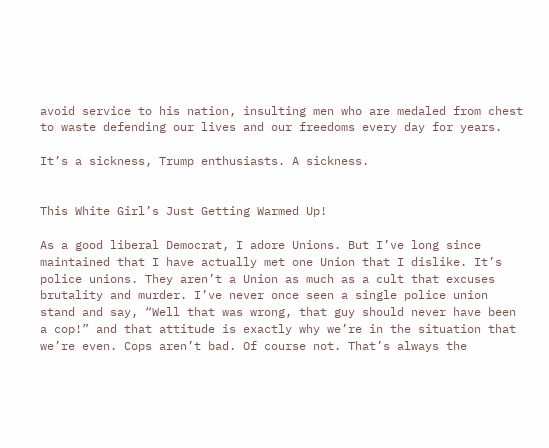avoid service to his nation, insulting men who are medaled from chest to waste defending our lives and our freedoms every day for years.

It’s a sickness, Trump enthusiasts. A sickness.


This White Girl’s Just Getting Warmed Up!

As a good liberal Democrat, I adore Unions. But I’ve long since maintained that I have actually met one Union that I dislike. It’s police unions. They aren’t a Union as much as a cult that excuses brutality and murder. I’ve never once seen a single police union stand and say, “Well that was wrong, that guy should never have been a cop!” and that attitude is exactly why we’re in the situation that we’re even. Cops aren’t bad. Of course not. That’s always the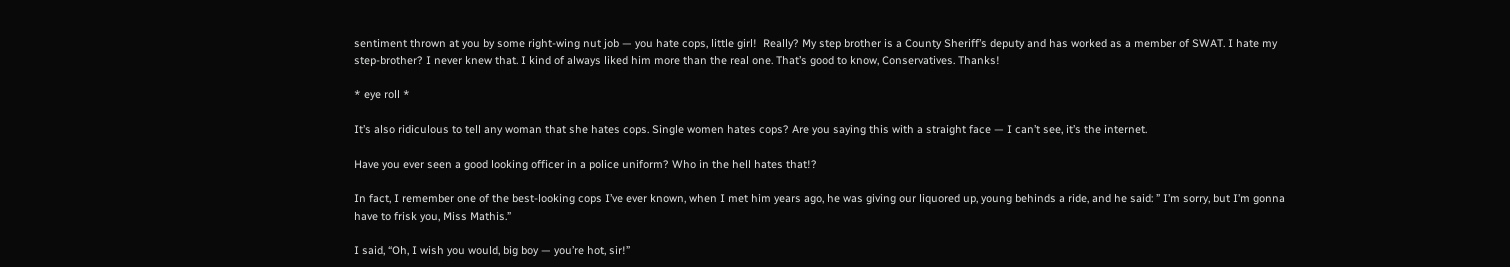sentiment thrown at you by some right-wing nut job — you hate cops, little girl!  Really? My step brother is a County Sheriff’s deputy and has worked as a member of SWAT. I hate my step-brother? I never knew that. I kind of always liked him more than the real one. That’s good to know, Conservatives. Thanks!

* eye roll *

It’s also ridiculous to tell any woman that she hates cops. Single women hates cops? Are you saying this with a straight face — I can’t see, it’s the internet.

Have you ever seen a good looking officer in a police uniform? Who in the hell hates that!?

In fact, I remember one of the best-looking cops I’ve ever known, when I met him years ago, he was giving our liquored up, young behinds a ride, and he said: ” I’m sorry, but I’m gonna have to frisk you, Miss Mathis.”

I said, “Oh, I wish you would, big boy — you’re hot, sir!”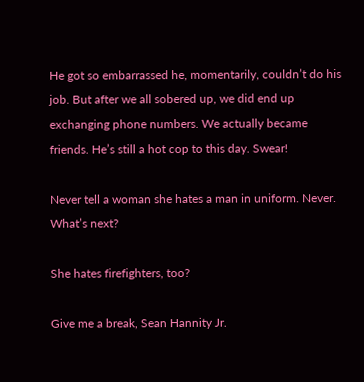He got so embarrassed he, momentarily, couldn’t do his job. But after we all sobered up, we did end up exchanging phone numbers. We actually became friends. He’s still a hot cop to this day. Swear!

Never tell a woman she hates a man in uniform. Never.  What’s next?

She hates firefighters, too?

Give me a break, Sean Hannity Jr.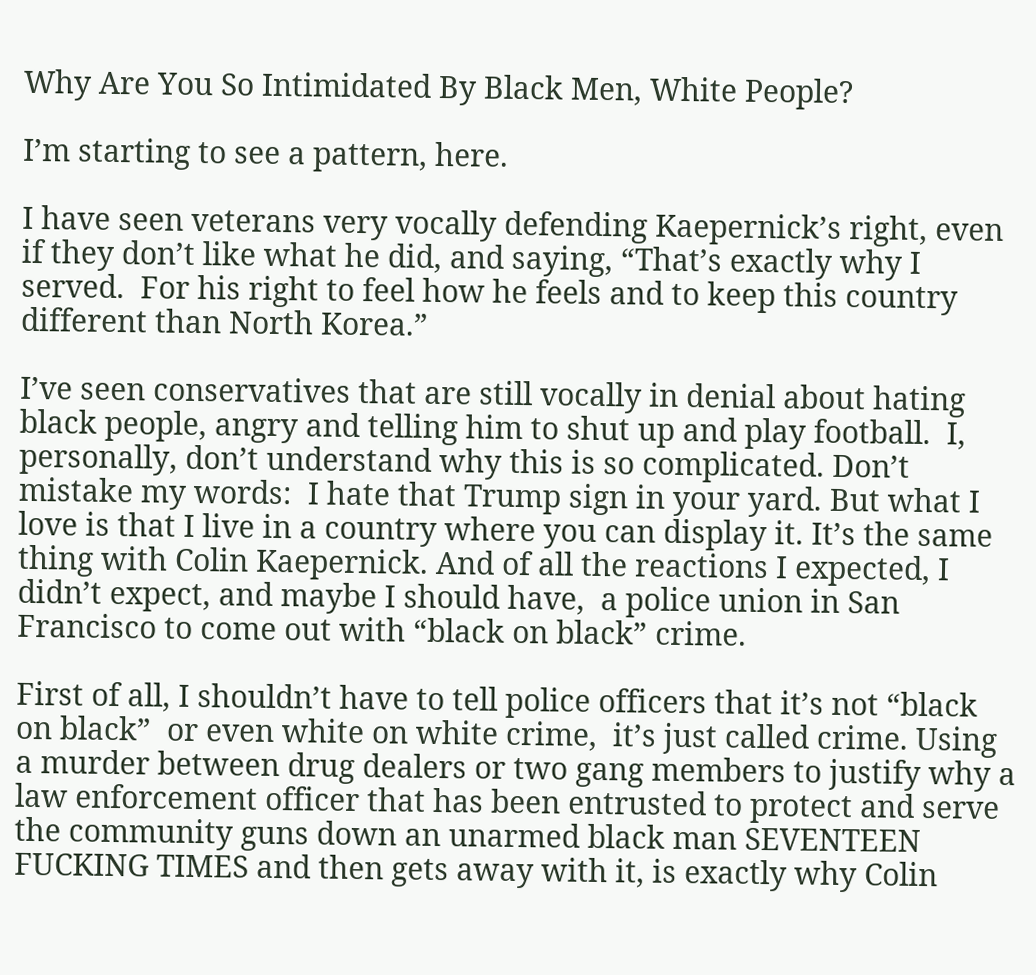Why Are You So Intimidated By Black Men, White People?

I’m starting to see a pattern, here.

I have seen veterans very vocally defending Kaepernick’s right, even if they don’t like what he did, and saying, “That’s exactly why I served.  For his right to feel how he feels and to keep this country different than North Korea.”

I’ve seen conservatives that are still vocally in denial about hating black people, angry and telling him to shut up and play football.  I, personally, don’t understand why this is so complicated. Don’t mistake my words:  I hate that Trump sign in your yard. But what I love is that I live in a country where you can display it. It’s the same thing with Colin Kaepernick. And of all the reactions I expected, I didn’t expect, and maybe I should have,  a police union in San Francisco to come out with “black on black” crime.

First of all, I shouldn’t have to tell police officers that it’s not “black on black”  or even white on white crime,  it’s just called crime. Using a murder between drug dealers or two gang members to justify why a law enforcement officer that has been entrusted to protect and serve the community guns down an unarmed black man SEVENTEEN FUCKING TIMES and then gets away with it, is exactly why Colin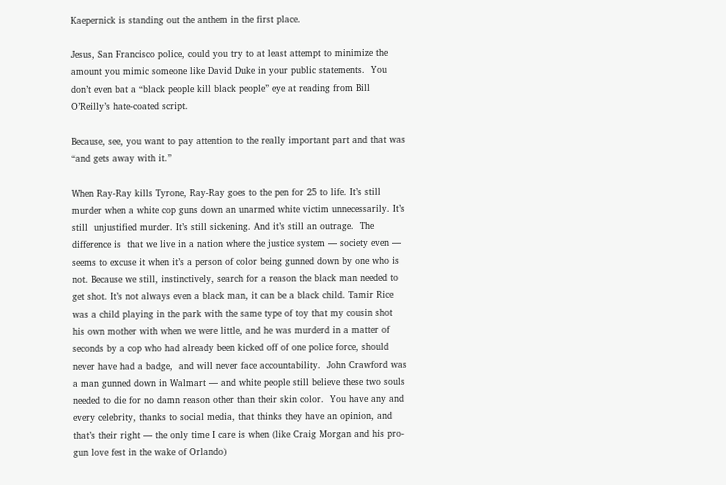Kaepernick is standing out the anthem in the first place.

Jesus, San Francisco police, could you try to at least attempt to minimize the amount you mimic someone like David Duke in your public statements.  You don’t even bat a “black people kill black people” eye at reading from Bill O’Reilly’s hate-coated script.

Because, see, you want to pay attention to the really important part and that was “and gets away with it.”

When Ray-Ray kills Tyrone, Ray-Ray goes to the pen for 25 to life. It’s still murder when a white cop guns down an unarmed white victim unnecessarily. It’s still  unjustified murder. It’s still sickening. And it’s still an outrage.  The difference is  that we live in a nation where the justice system — society even — seems to excuse it when it’s a person of color being gunned down by one who is not. Because we still, instinctively, search for a reason the black man needed to get shot. It’s not always even a black man, it can be a black child. Tamir Rice was a child playing in the park with the same type of toy that my cousin shot his own mother with when we were little, and he was murderd in a matter of seconds by a cop who had already been kicked off of one police force, should never have had a badge,  and will never face accountability.  John Crawford was a man gunned down in Walmart — and white people still believe these two souls needed to die for no damn reason other than their skin color.  You have any and every celebrity, thanks to social media, that thinks they have an opinion, and that’s their right — the only time I care is when (like Craig Morgan and his pro-gun love fest in the wake of Orlando)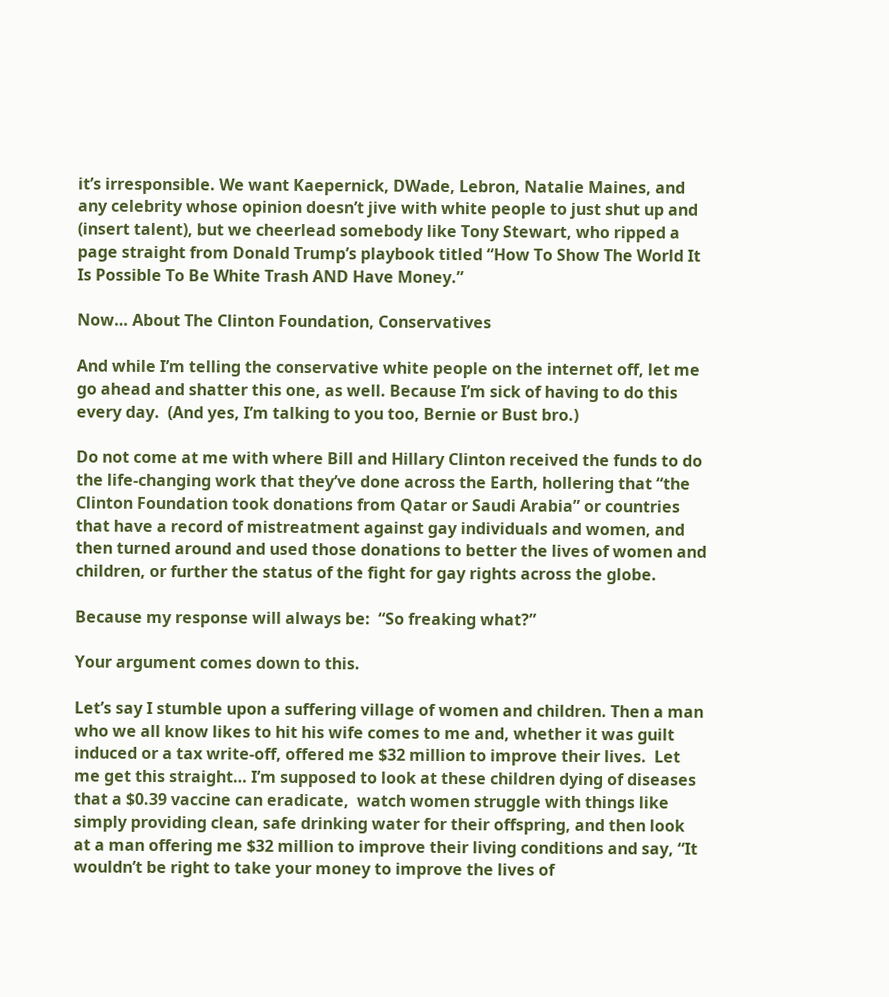it’s irresponsible. We want Kaepernick, DWade, Lebron, Natalie Maines, and any celebrity whose opinion doesn’t jive with white people to just shut up and (insert talent), but we cheerlead somebody like Tony Stewart, who ripped a page straight from Donald Trump’s playbook titled “How To Show The World It Is Possible To Be White Trash AND Have Money.”

Now… About The Clinton Foundation, Conservatives

And while I’m telling the conservative white people on the internet off, let me go ahead and shatter this one, as well. Because I’m sick of having to do this every day.  (And yes, I’m talking to you too, Bernie or Bust bro.)

Do not come at me with where Bill and Hillary Clinton received the funds to do the life-changing work that they’ve done across the Earth, hollering that “the Clinton Foundation took donations from Qatar or Saudi Arabia” or countries that have a record of mistreatment against gay individuals and women, and then turned around and used those donations to better the lives of women and children, or further the status of the fight for gay rights across the globe.

Because my response will always be:  “So freaking what?”

Your argument comes down to this.

Let’s say I stumble upon a suffering village of women and children. Then a man who we all know likes to hit his wife comes to me and, whether it was guilt induced or a tax write-off, offered me $32 million to improve their lives.  Let me get this straight… I’m supposed to look at these children dying of diseases that a $0.39 vaccine can eradicate,  watch women struggle with things like simply providing clean, safe drinking water for their offspring, and then look at a man offering me $32 million to improve their living conditions and say, “It wouldn’t be right to take your money to improve the lives of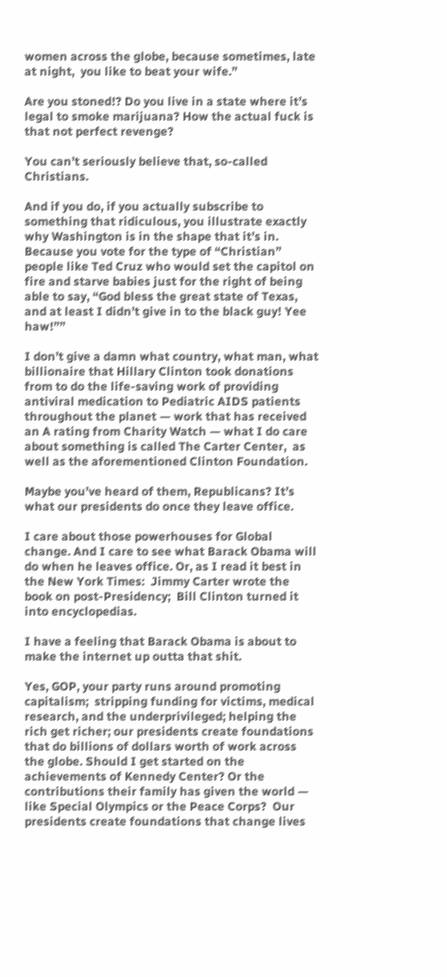women across the globe, because sometimes, late at night,  you like to beat your wife.”

Are you stoned!? Do you live in a state where it’s legal to smoke marijuana? How the actual fuck is that not perfect revenge?

You can’t seriously believe that, so-called Christians.

And if you do, if you actually subscribe to something that ridiculous, you illustrate exactly why Washington is in the shape that it’s in.  Because you vote for the type of “Christian” people like Ted Cruz who would set the capitol on fire and starve babies just for the right of being able to say, “God bless the great state of Texas, and at least I didn’t give in to the black guy! Yee haw!””

I don’t give a damn what country, what man, what billionaire that Hillary Clinton took donations from to do the life-saving work of providing antiviral medication to Pediatric AIDS patients throughout the planet — work that has received an A rating from Charity Watch — what I do care about something is called The Carter Center,  as well as the aforementioned Clinton Foundation.

Maybe you’ve heard of them, Republicans? It’s what our presidents do once they leave office.

I care about those powerhouses for Global change. And I care to see what Barack Obama will do when he leaves office. Or, as I read it best in the New York Times:  Jimmy Carter wrote the book on post-Presidency;  Bill Clinton turned it into encyclopedias.

I have a feeling that Barack Obama is about to make the internet up outta that shit.

Yes, GOP, your party runs around promoting capitalism;  stripping funding for victims, medical research, and the underprivileged; helping the rich get richer; our presidents create foundations that do billions of dollars worth of work across the globe. Should I get started on the achievements of Kennedy Center? Or the contributions their family has given the world — like Special Olympics or the Peace Corps?  Our presidents create foundations that change lives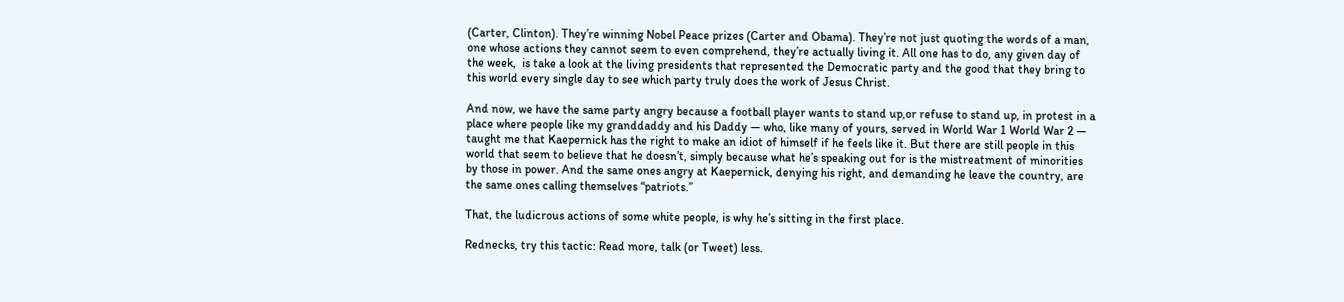(Carter, Clinton). They’re winning Nobel Peace prizes (Carter and Obama). They’re not just quoting the words of a man, one whose actions they cannot seem to even comprehend, they’re actually living it. All one has to do, any given day of the week,  is take a look at the living presidents that represented the Democratic party and the good that they bring to this world every single day to see which party truly does the work of Jesus Christ.

And now, we have the same party angry because a football player wants to stand up,or refuse to stand up, in protest in a place where people like my granddaddy and his Daddy — who, like many of yours, served in World War 1 World War 2 — taught me that Kaepernick has the right to make an idiot of himself if he feels like it. But there are still people in this world that seem to believe that he doesn’t, simply because what he’s speaking out for is the mistreatment of minorities by those in power. And the same ones angry at Kaepernick, denying his right, and demanding he leave the country, are the same ones calling themselves “patriots.”

That, the ludicrous actions of some white people, is why he’s sitting in the first place.

Rednecks, try this tactic: Read more, talk (or Tweet) less.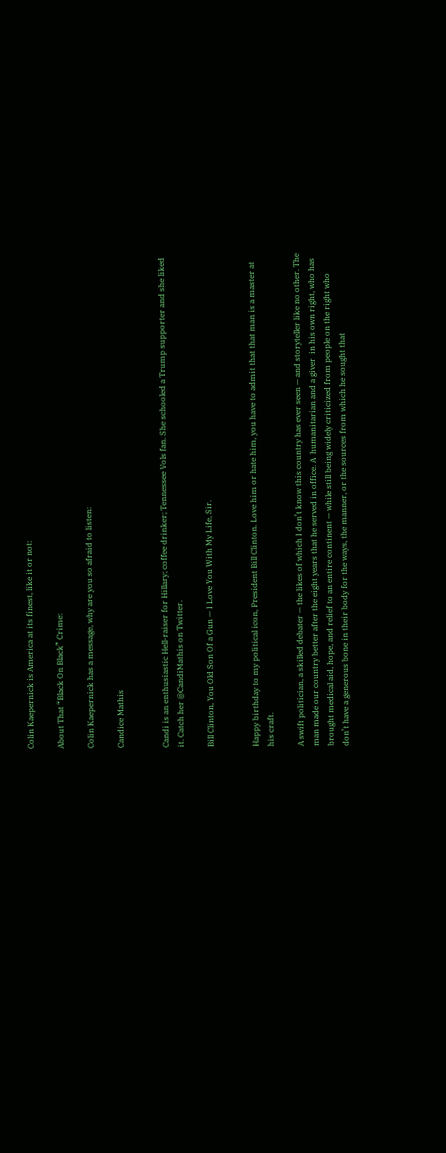Colin Kaepernick is America at its finest, like it or not:

About That “Black On Black” Crime:

Colin Kaepernick has a message, why are you so afraid to listen:

Candice Mathis


Candi is an enthusiastic Hell-raiser for Hillary; coffee drinker; Tennessee Vols fan. She schooled a Trump supporter and she liked it. Catch her @CandiMathis on Twitter.

Bill Clinton, You Old Son Of a Gun — I Love You With My Life, Sir.


Happy birthday to my political icon, President Bill Clinton. Love him or hate him, you have to admit that that man is a master at his craft.

A swift politician, a skilled debater — the likes of which I don’t know this country has ever seen — and storyteller like no other. The man made our country better after the eight years that he served in office. A  humanitarian and a giver  in his own right, who has brought medical aid, hope, and relief to an entire continent — while still being widely criticized from people on the right who don’t have a generous bone in their body for the ways, the manner, or the sources from which he sought that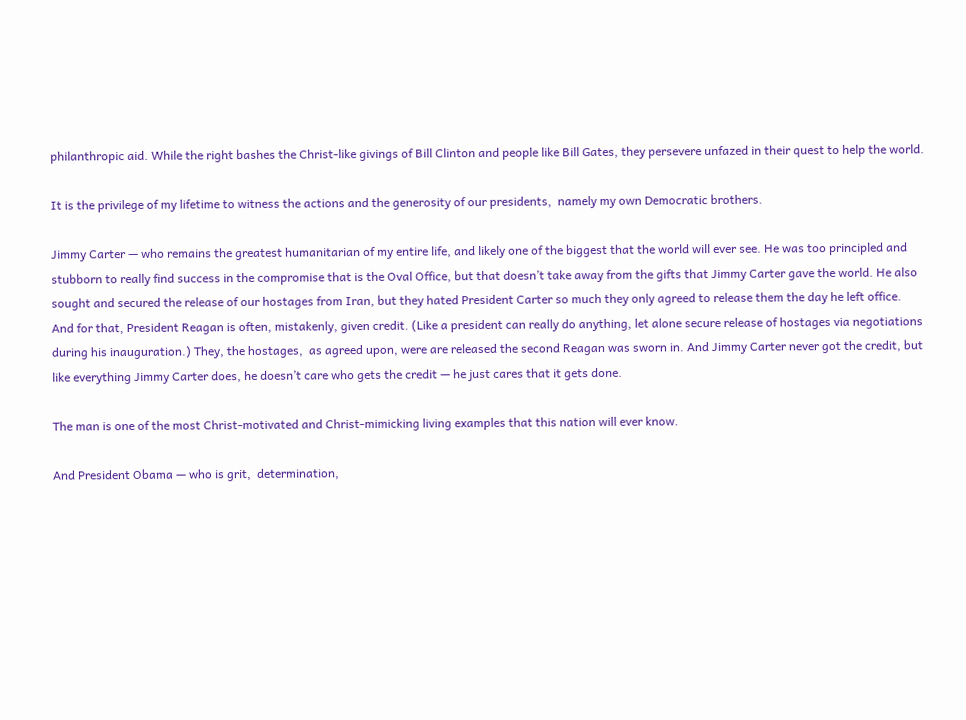philanthropic aid. While the right bashes the Christ-like givings of Bill Clinton and people like Bill Gates, they persevere unfazed in their quest to help the world.

It is the privilege of my lifetime to witness the actions and the generosity of our presidents,  namely my own Democratic brothers.

Jimmy Carter — who remains the greatest humanitarian of my entire life, and likely one of the biggest that the world will ever see. He was too principled and stubborn to really find success in the compromise that is the Oval Office, but that doesn’t take away from the gifts that Jimmy Carter gave the world. He also sought and secured the release of our hostages from Iran, but they hated President Carter so much they only agreed to release them the day he left office. And for that, President Reagan is often, mistakenly, given credit. (Like a president can really do anything, let alone secure release of hostages via negotiations during his inauguration.) They, the hostages,  as agreed upon, were are released the second Reagan was sworn in. And Jimmy Carter never got the credit, but like everything Jimmy Carter does, he doesn’t care who gets the credit — he just cares that it gets done.

The man is one of the most Christ-motivated and Christ-mimicking living examples that this nation will ever know.

And President Obama — who is grit,  determination,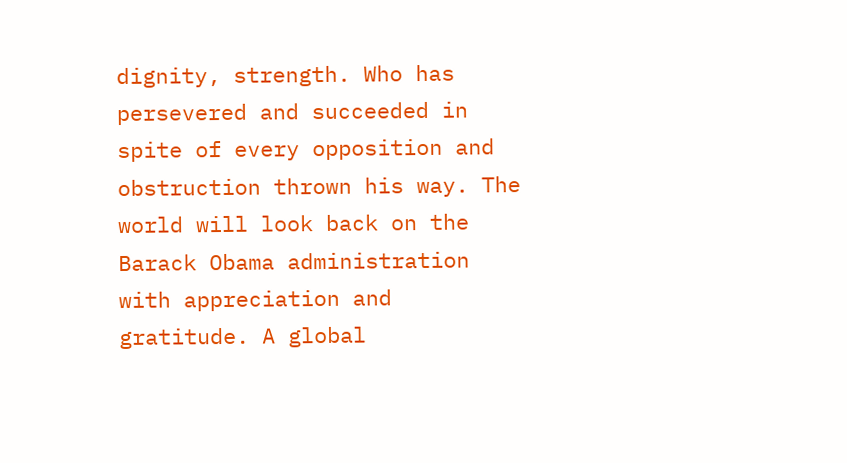dignity, strength. Who has persevered and succeeded in spite of every opposition and obstruction thrown his way. The world will look back on the Barack Obama administration with appreciation and gratitude. A global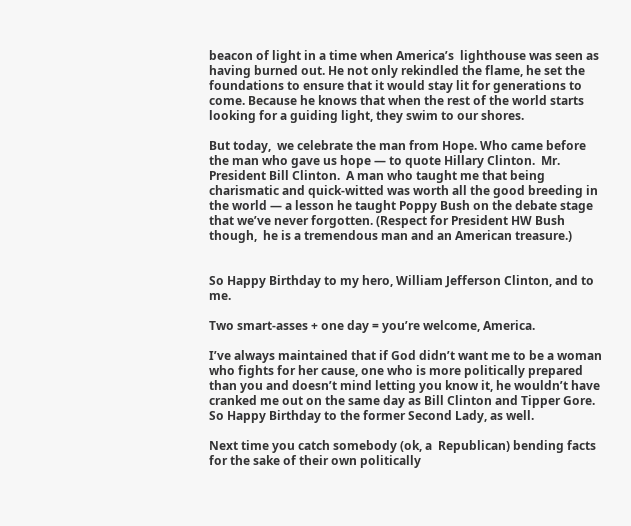beacon of light in a time when America’s  lighthouse was seen as having burned out. He not only rekindled the flame, he set the foundations to ensure that it would stay lit for generations to come. Because he knows that when the rest of the world starts looking for a guiding light, they swim to our shores.

But today,  we celebrate the man from Hope. Who came before the man who gave us hope — to quote Hillary Clinton.  Mr. President Bill Clinton.  A man who taught me that being charismatic and quick-witted was worth all the good breeding in the world — a lesson he taught Poppy Bush on the debate stage that we’ve never forgotten. (Respect for President HW Bush though,  he is a tremendous man and an American treasure.)


So Happy Birthday to my hero, William Jefferson Clinton, and to me.

Two smart-asses + one day = you’re welcome, America.

I’ve always maintained that if God didn’t want me to be a woman who fights for her cause, one who is more politically prepared than you and doesn’t mind letting you know it, he wouldn’t have cranked me out on the same day as Bill Clinton and Tipper Gore. So Happy Birthday to the former Second Lady, as well.

Next time you catch somebody (ok, a  Republican) bending facts for the sake of their own politically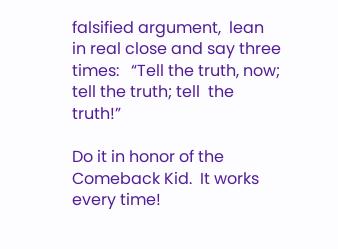falsified argument,  lean in real close and say three times:   “Tell the truth, now;  tell the truth; tell  the truth!”

Do it in honor of the Comeback Kid.  It works every time!